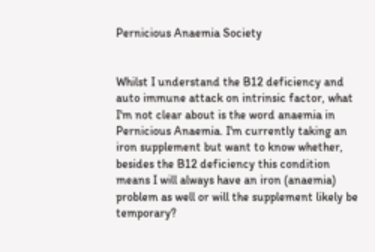Pernicious Anaemia Society


Whilst I understand the B12 deficiency and auto immune attack on intrinsic factor, what I'm not clear about is the word anaemia in Pernicious Anaemia. I'm currently taking an iron supplement but want to know whether, besides the B12 deficiency this condition means I will always have an iron (anaemia) problem as well or will the supplement likely be temporary?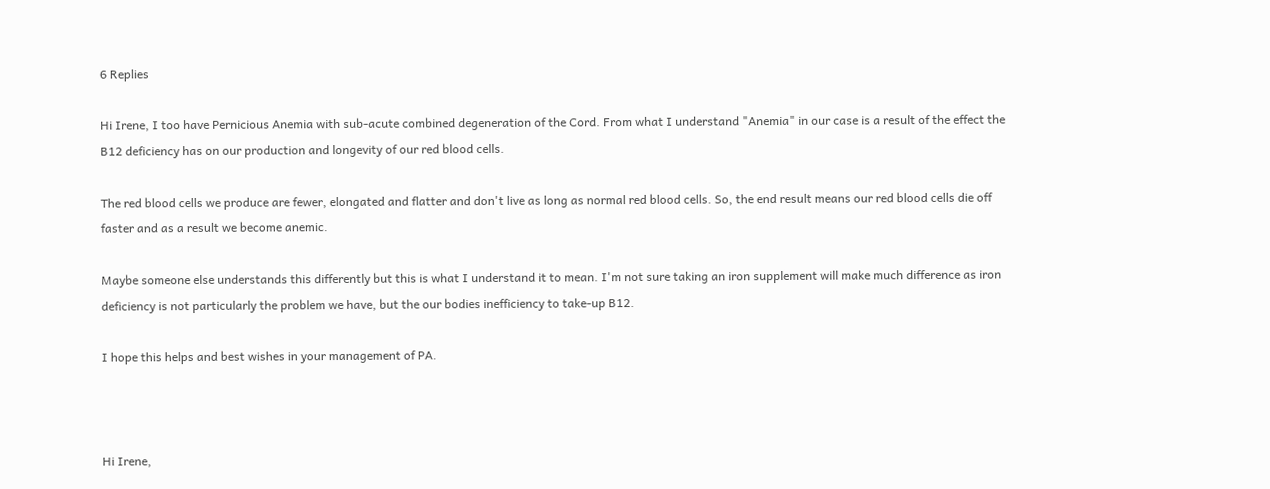6 Replies

Hi Irene, I too have Pernicious Anemia with sub-acute combined degeneration of the Cord. From what I understand "Anemia" in our case is a result of the effect the B12 deficiency has on our production and longevity of our red blood cells.

The red blood cells we produce are fewer, elongated and flatter and don't live as long as normal red blood cells. So, the end result means our red blood cells die off faster and as a result we become anemic.

Maybe someone else understands this differently but this is what I understand it to mean. I'm not sure taking an iron supplement will make much difference as iron deficiency is not particularly the problem we have, but the our bodies inefficiency to take-up B12.

I hope this helps and best wishes in your management of PA.



Hi Irene,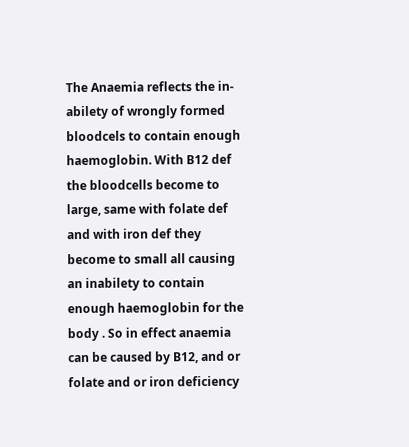The Anaemia reflects the in-abilety of wrongly formed bloodcels to contain enough haemoglobin. With B12 def the bloodcells become to large, same with folate def and with iron def they become to small all causing an inabilety to contain enough haemoglobin for the body . So in effect anaemia can be caused by B12, and or folate and or iron deficiency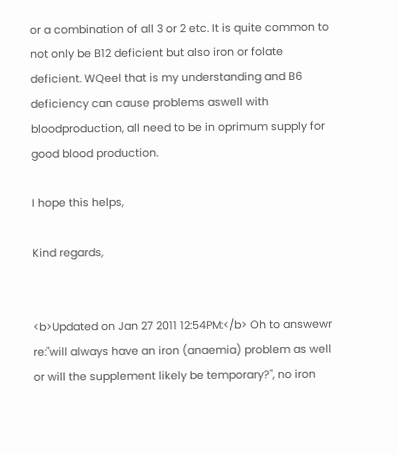or a combination of all 3 or 2 etc. It is quite common to not only be B12 deficient but also iron or folate deficient. WQeel that is my understanding and B6 deficiency can cause problems aswell with bloodproduction, all need to be in oprimum supply for good blood production.

I hope this helps,

Kind regards,


<b>Updated on Jan 27 2011 12:54PM:</b> Oh to answewr re:"will always have an iron (anaemia) problem as well or will the supplement likely be temporary?", no iron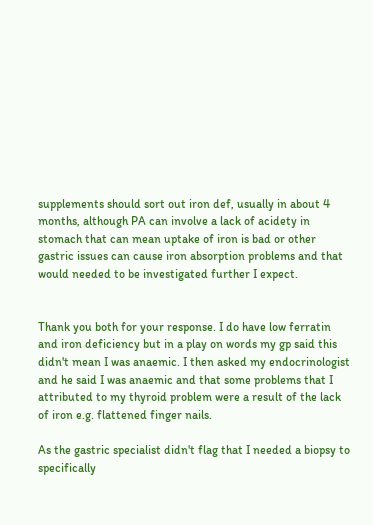supplements should sort out iron def, usually in about 4 months, although PA can involve a lack of acidety in stomach that can mean uptake of iron is bad or other gastric issues can cause iron absorption problems and that would needed to be investigated further I expect.


Thank you both for your response. I do have low ferratin and iron deficiency but in a play on words my gp said this didn't mean I was anaemic. I then asked my endocrinologist and he said I was anaemic and that some problems that I attributed to my thyroid problem were a result of the lack of iron e.g. flattened finger nails.

As the gastric specialist didn't flag that I needed a biopsy to specifically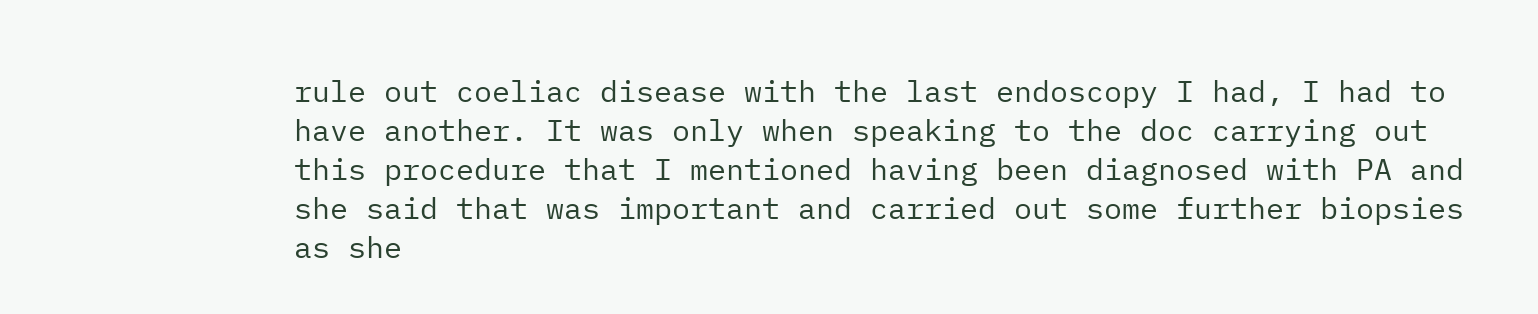rule out coeliac disease with the last endoscopy I had, I had to have another. It was only when speaking to the doc carrying out this procedure that I mentioned having been diagnosed with PA and she said that was important and carried out some further biopsies as she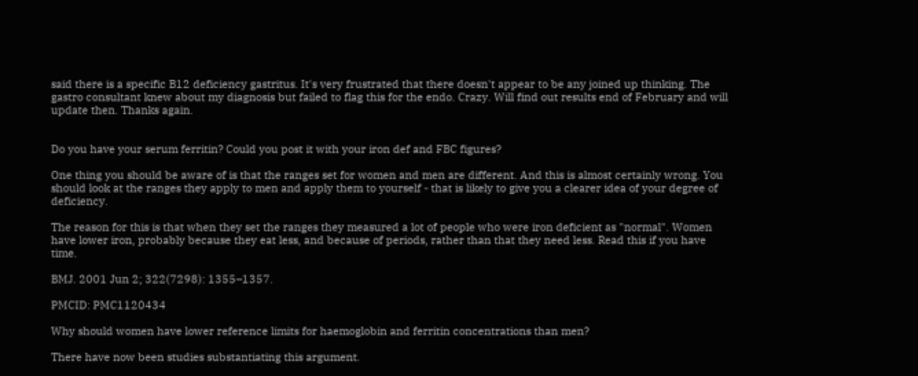said there is a specific B12 deficiency gastritus. It's very frustrated that there doesn't appear to be any joined up thinking. The gastro consultant knew about my diagnosis but failed to flag this for the endo. Crazy. Will find out results end of February and will update then. Thanks again.


Do you have your serum ferritin? Could you post it with your iron def and FBC figures?

One thing you should be aware of is that the ranges set for women and men are different. And this is almost certainly wrong. You should look at the ranges they apply to men and apply them to yourself - that is likely to give you a clearer idea of your degree of deficiency.

The reason for this is that when they set the ranges they measured a lot of people who were iron deficient as "normal". Women have lower iron, probably because they eat less, and because of periods, rather than that they need less. Read this if you have time.

BMJ. 2001 Jun 2; 322(7298): 1355–1357.

PMCID: PMC1120434

Why should women have lower reference limits for haemoglobin and ferritin concentrations than men?

There have now been studies substantiating this argument.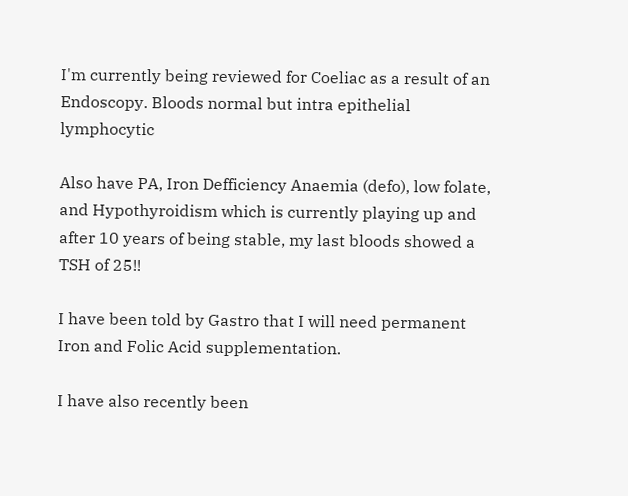I'm currently being reviewed for Coeliac as a result of an Endoscopy. Bloods normal but intra epithelial lymphocytic

Also have PA, Iron Defficiency Anaemia (defo), low folate, and Hypothyroidism which is currently playing up and after 10 years of being stable, my last bloods showed a TSH of 25!!

I have been told by Gastro that I will need permanent Iron and Folic Acid supplementation.

I have also recently been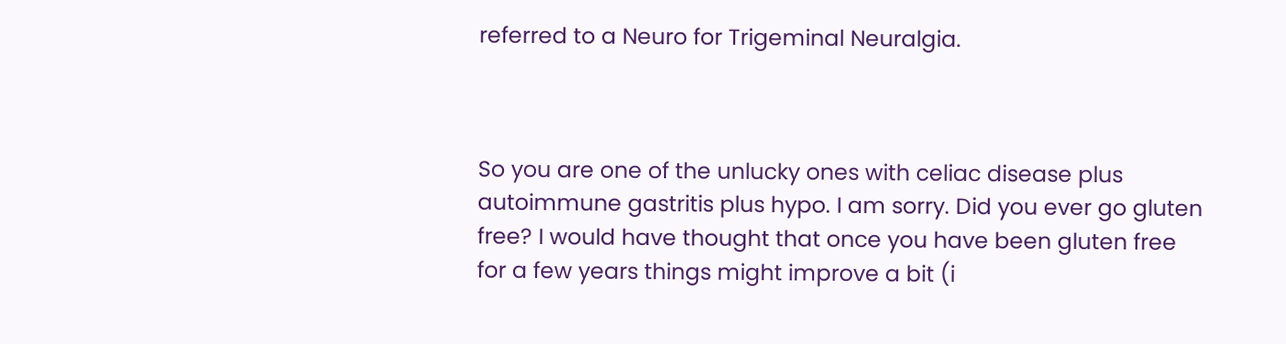referred to a Neuro for Trigeminal Neuralgia.



So you are one of the unlucky ones with celiac disease plus autoimmune gastritis plus hypo. I am sorry. Did you ever go gluten free? I would have thought that once you have been gluten free for a few years things might improve a bit (i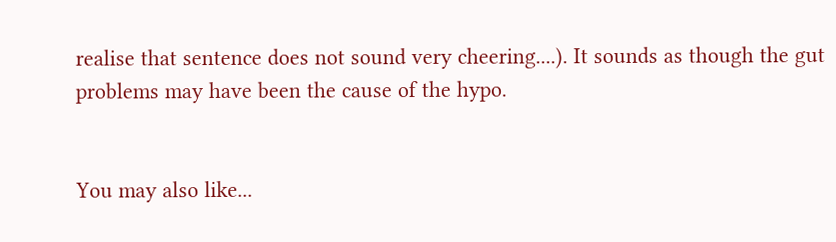realise that sentence does not sound very cheering....). It sounds as though the gut problems may have been the cause of the hypo.


You may also like...